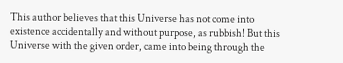This author believes that this Universe has not come into existence accidentally and without purpose, as rubbish! But this Universe with the given order, came into being through the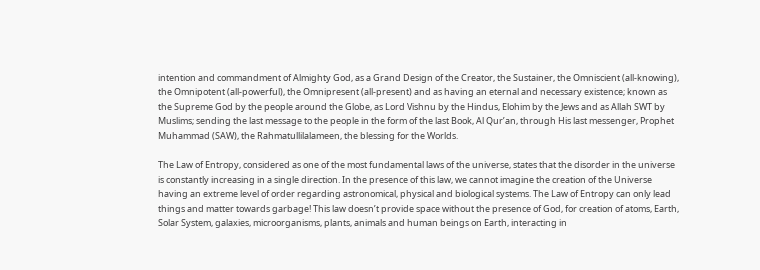intention and commandment of Almighty God, as a Grand Design of the Creator, the Sustainer, the Omniscient (all-knowing), the Omnipotent (all-powerful), the Omnipresent (all-present) and as having an eternal and necessary existence; known as the Supreme God by the people around the Globe, as Lord Vishnu by the Hindus, Elohim by the Jews and as Allah SWT by Muslims; sending the last message to the people in the form of the last Book, Al Qur’an, through His last messenger, Prophet Muhammad (SAW), the Rahmatullilalameen, the blessing for the Worlds.

The Law of Entropy, considered as one of the most fundamental laws of the universe, states that the disorder in the universe is constantly increasing in a single direction. In the presence of this law, we cannot imagine the creation of the Universe having an extreme level of order regarding astronomical, physical and biological systems. The Law of Entropy can only lead things and matter towards garbage! This law doesn’t provide space without the presence of God, for creation of atoms, Earth, Solar System, galaxies, microorganisms, plants, animals and human beings on Earth, interacting in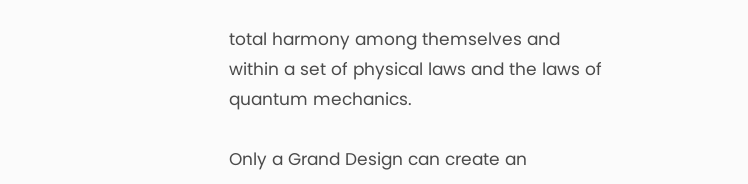total harmony among themselves and within a set of physical laws and the laws of quantum mechanics.

Only a Grand Design can create an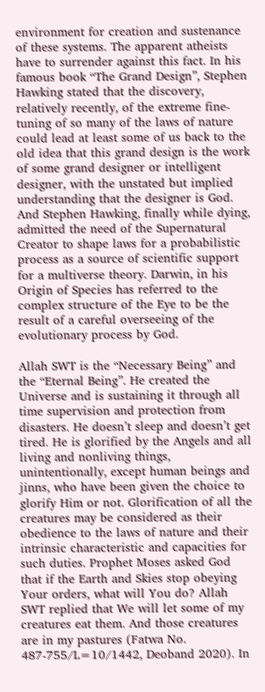environment for creation and sustenance of these systems. The apparent atheists have to surrender against this fact. In his famous book “The Grand Design”, Stephen Hawking stated that the discovery, relatively recently, of the extreme fine-tuning of so many of the laws of nature could lead at least some of us back to the old idea that this grand design is the work of some grand designer or intelligent designer, with the unstated but implied understanding that the designer is God. And Stephen Hawking, finally while dying, admitted the need of the Supernatural Creator to shape laws for a probabilistic process as a source of scientific support for a multiverse theory. Darwin, in his Origin of Species has referred to the complex structure of the Eye to be the result of a careful overseeing of the evolutionary process by God.

Allah SWT is the “Necessary Being” and the “Eternal Being”. He created the Universe and is sustaining it through all time supervision and protection from disasters. He doesn’t sleep and doesn’t get tired. He is glorified by the Angels and all living and nonliving things, unintentionally, except human beings and jinns, who have been given the choice to glorify Him or not. Glorification of all the creatures may be considered as their obedience to the laws of nature and their intrinsic characteristic and capacities for such duties. Prophet Moses asked God that if the Earth and Skies stop obeying Your orders, what will You do? Allah SWT replied that We will let some of my creatures eat them. And those creatures are in my pastures (Fatwa No. 487-755/L=10/1442, Deoband 2020). In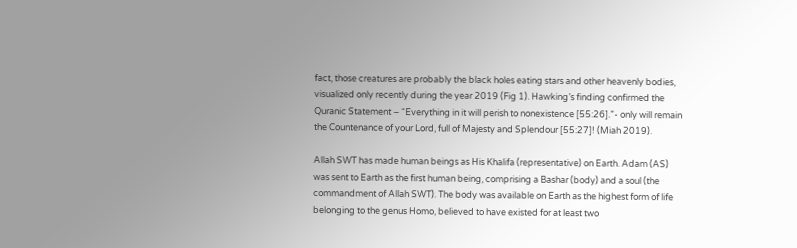fact, those creatures are probably the black holes eating stars and other heavenly bodies, visualized only recently during the year 2019 (Fig 1). Hawking’s finding confirmed the Quranic Statement – “Everything in it will perish to nonexistence [55:26].”- only will remain the Countenance of your Lord, full of Majesty and Splendour [55:27]! (Miah 2019).

Allah SWT has made human beings as His Khalifa (representative) on Earth. Adam (AS) was sent to Earth as the first human being, comprising a Bashar (body) and a soul (the commandment of Allah SWT). The body was available on Earth as the highest form of life belonging to the genus Homo, believed to have existed for at least two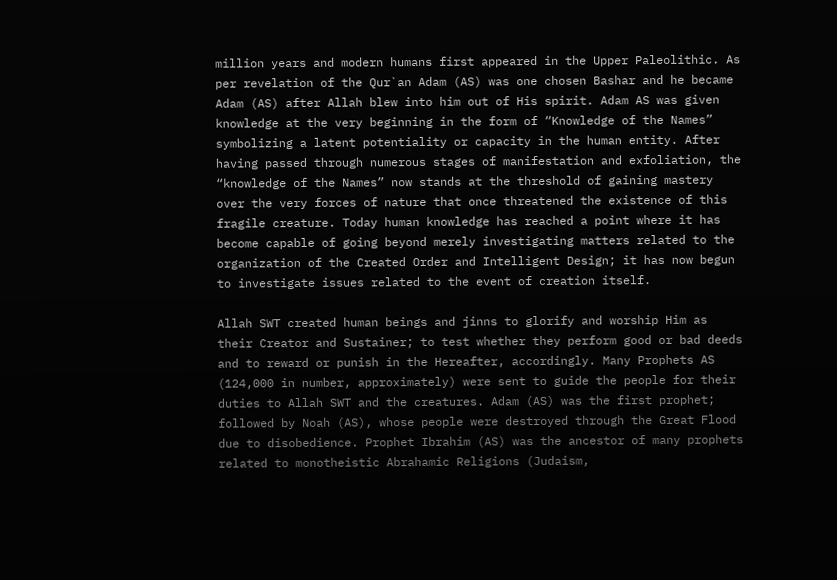million years and modern humans first appeared in the Upper Paleolithic. As per revelation of the Qur`an Adam (AS) was one chosen Bashar and he became Adam (AS) after Allah blew into him out of His spirit. Adam AS was given knowledge at the very beginning in the form of “Knowledge of the Names” symbolizing a latent potentiality or capacity in the human entity. After having passed through numerous stages of manifestation and exfoliation, the “knowledge of the Names” now stands at the threshold of gaining mastery over the very forces of nature that once threatened the existence of this fragile creature. Today human knowledge has reached a point where it has become capable of going beyond merely investigating matters related to the organization of the Created Order and Intelligent Design; it has now begun to investigate issues related to the event of creation itself.

Allah SWT created human beings and jinns to glorify and worship Him as their Creator and Sustainer; to test whether they perform good or bad deeds and to reward or punish in the Hereafter, accordingly. Many Prophets AS (124,000 in number, approximately) were sent to guide the people for their duties to Allah SWT and the creatures. Adam (AS) was the first prophet; followed by Noah (AS), whose people were destroyed through the Great Flood due to disobedience. Prophet Ibrahim (AS) was the ancestor of many prophets related to monotheistic Abrahamic Religions (Judaism,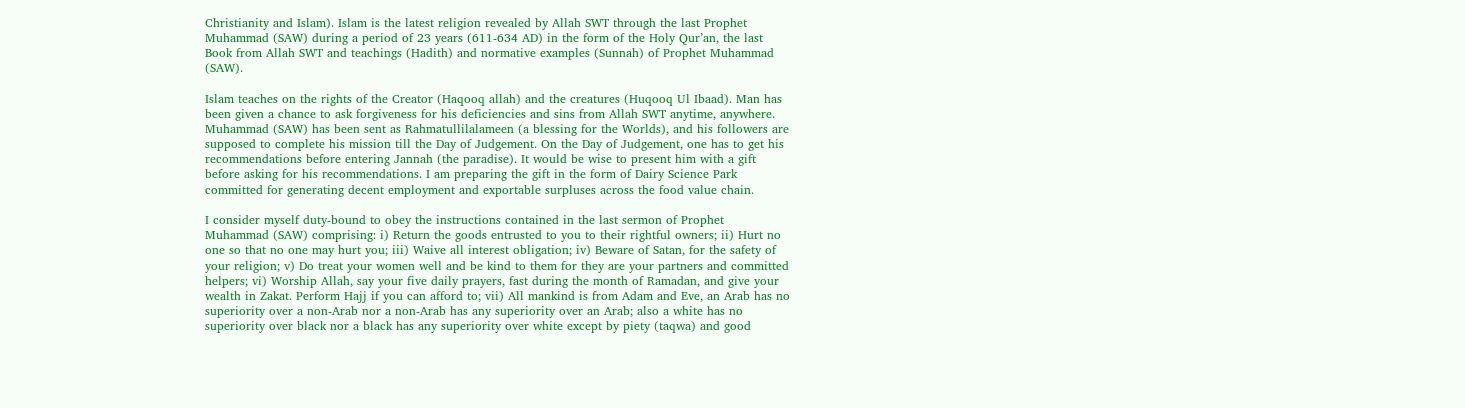Christianity and Islam). Islam is the latest religion revealed by Allah SWT through the last Prophet Muhammad (SAW) during a period of 23 years (611-634 AD) in the form of the Holy Qur’an, the last Book from Allah SWT and teachings (Hadith) and normative examples (Sunnah) of Prophet Muhammad (SAW).

Islam teaches on the rights of the Creator (Haqooq allah) and the creatures (Huqooq Ul Ibaad). Man has been given a chance to ask forgiveness for his deficiencies and sins from Allah SWT anytime, anywhere. Muhammad (SAW) has been sent as Rahmatullilalameen (a blessing for the Worlds), and his followers are supposed to complete his mission till the Day of Judgement. On the Day of Judgement, one has to get his recommendations before entering Jannah (the paradise). It would be wise to present him with a gift before asking for his recommendations. I am preparing the gift in the form of Dairy Science Park committed for generating decent employment and exportable surpluses across the food value chain.

I consider myself duty-bound to obey the instructions contained in the last sermon of Prophet Muhammad (SAW) comprising: i) Return the goods entrusted to you to their rightful owners; ii) Hurt no one so that no one may hurt you; iii) Waive all interest obligation; iv) Beware of Satan, for the safety of your religion; v) Do treat your women well and be kind to them for they are your partners and committed helpers; vi) Worship Allah, say your five daily prayers, fast during the month of Ramadan, and give your wealth in Zakat. Perform Hajj if you can afford to; vii) All mankind is from Adam and Eve, an Arab has no superiority over a non-Arab nor a non-Arab has any superiority over an Arab; also a white has no superiority over black nor a black has any superiority over white except by piety (taqwa) and good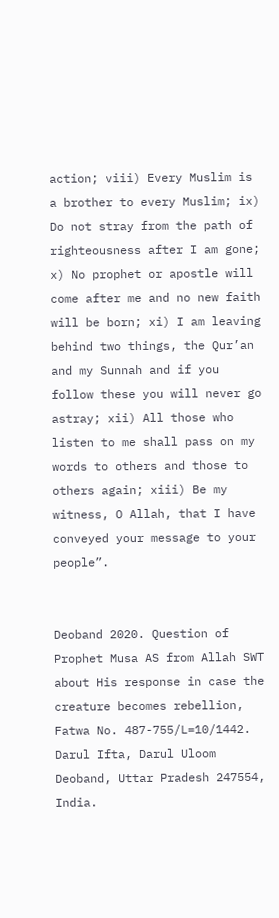action; viii) Every Muslim is a brother to every Muslim; ix) Do not stray from the path of righteousness after I am gone; x) No prophet or apostle will come after me and no new faith will be born; xi) I am leaving behind two things, the Qur’an and my Sunnah and if you follow these you will never go astray; xii) All those who listen to me shall pass on my words to others and those to others again; xiii) Be my witness, O Allah, that I have conveyed your message to your people”.


Deoband 2020. Question of Prophet Musa AS from Allah SWT about His response in case the creature becomes rebellion, Fatwa No. 487-755/L=10/1442. Darul Ifta, Darul Uloom Deoband, Uttar Pradesh 247554, India.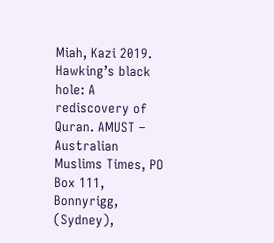Miah, Kazi 2019. Hawking’s black hole: A rediscovery of Quran. AMUST – Australian Muslims Times, PO Box 111, Bonnyrigg, (Sydney),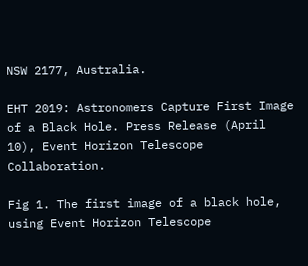NSW 2177, Australia.

EHT 2019: Astronomers Capture First Image of a Black Hole. Press Release (April 10), Event Horizon Telescope Collaboration.

Fig 1. The first image of a black hole, using Event Horizon Telescope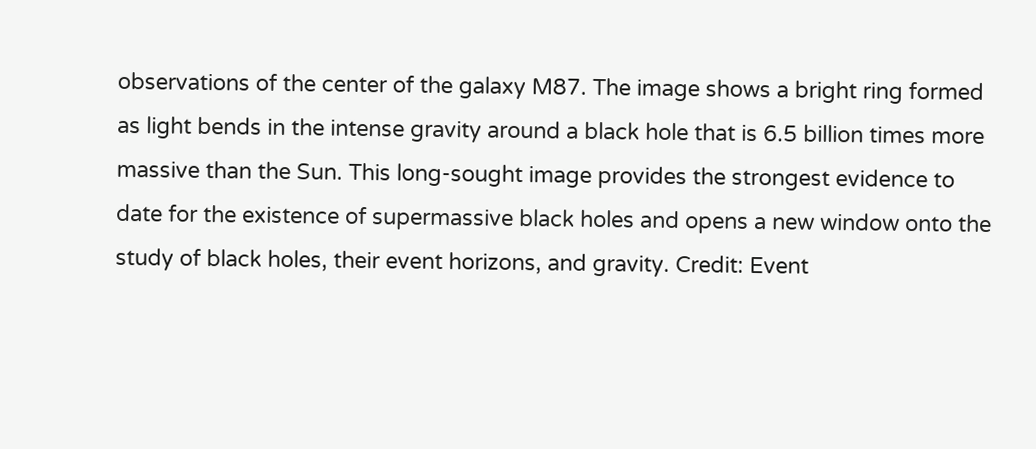observations of the center of the galaxy M87. The image shows a bright ring formed as light bends in the intense gravity around a black hole that is 6.5 billion times more massive than the Sun. This long-sought image provides the strongest evidence to date for the existence of supermassive black holes and opens a new window onto the study of black holes, their event horizons, and gravity. Credit: Event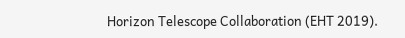Horizon Telescope Collaboration (EHT 2019).